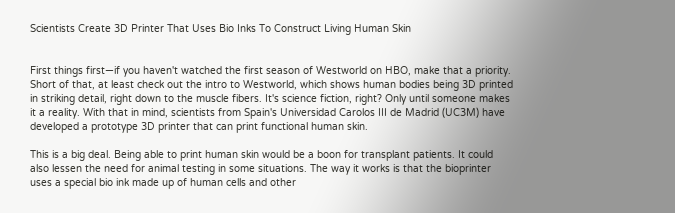Scientists Create 3D Printer That Uses Bio Inks To Construct Living Human Skin


First things first—if you haven't watched the first season of Westworld on HBO, make that a priority. Short of that, at least check out the intro to Westworld, which shows human bodies being 3D printed in striking detail, right down to the muscle fibers. It's science fiction, right? Only until someone makes it a reality. With that in mind, scientists from Spain's Universidad Carolos III de Madrid (UC3M) have developed a prototype 3D printer that can print functional human skin.

This is a big deal. Being able to print human skin would be a boon for transplant patients. It could also lessen the need for animal testing in some situations. The way it works is that the bioprinter uses a special bio ink made up of human cells and other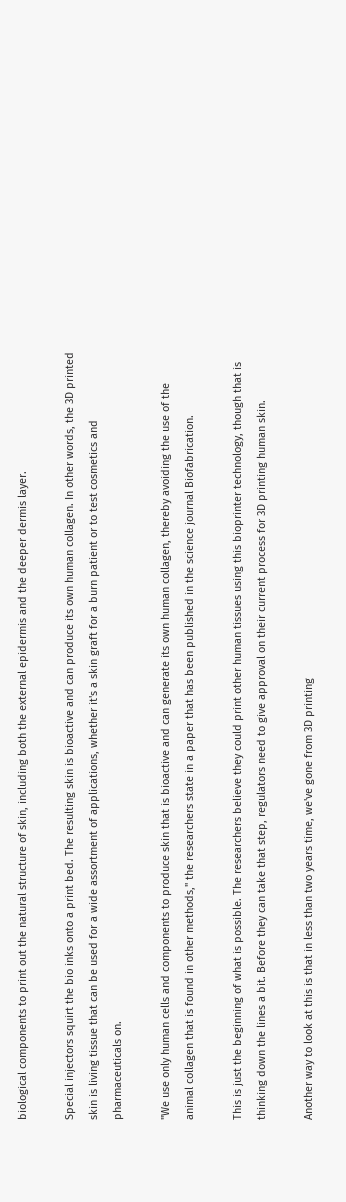biological components to print out the natural structure of skin, including both the external epidermis and the deeper dermis layer.

Special injectors squirt the bio inks onto a print bed. The resulting skin is bioactive and can produce its own human collagen. In other words, the 3D printed skin is living tissue that can be used for a wide assortment of applications, whether it's a skin graft for a burn patient or to test cosmetics and pharmaceuticals on.

"We use only human cells and components to produce skin that is bioactive and can generate its own human collagen, thereby avoiding the use of the animal collagen that is found in other methods," the researchers state in a paper that has been published in the science journal Biofabrication.

This is just the beginning of what is possible. The researchers believe they could print other human tissues using this bioprinter technology, though that is thinking down the lines a bit. Before they can take that step, regulators need to give approval on their current process for 3D printing human skin.

Another way to look at this is that in less than two years time, we've gone from 3D printing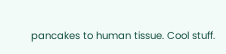pancakes to human tissue. Cool stuff.